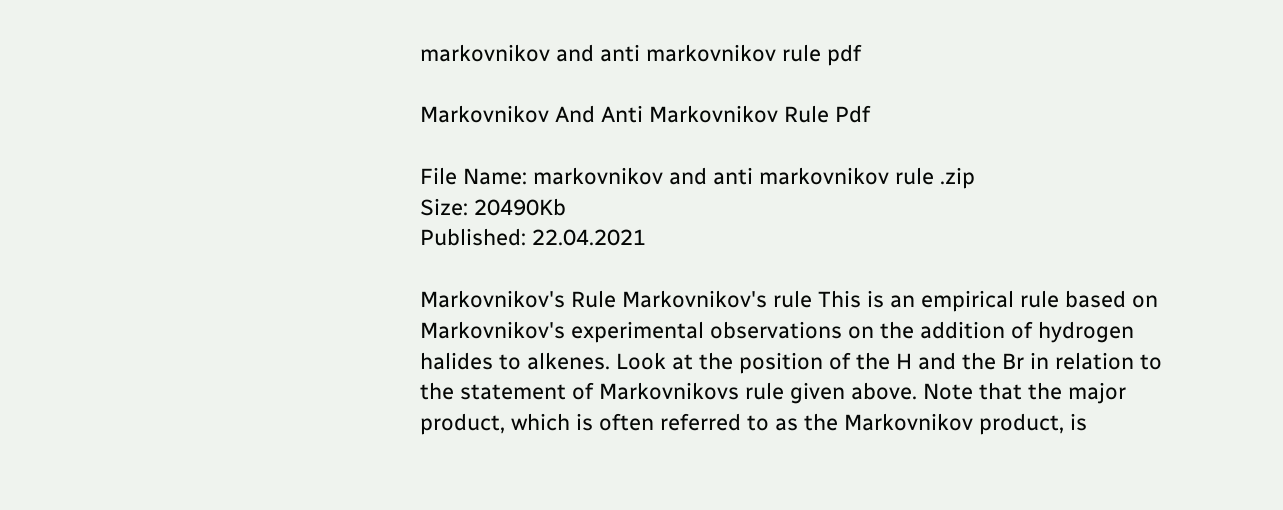markovnikov and anti markovnikov rule pdf

Markovnikov And Anti Markovnikov Rule Pdf

File Name: markovnikov and anti markovnikov rule .zip
Size: 20490Kb
Published: 22.04.2021

Markovnikov's Rule Markovnikov's rule This is an empirical rule based on Markovnikov's experimental observations on the addition of hydrogen halides to alkenes. Look at the position of the H and the Br in relation to the statement of Markovnikovs rule given above. Note that the major product, which is often referred to as the Markovnikov product, is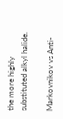the more highly substituted alkyl halide.

Markovnikov vs Anti-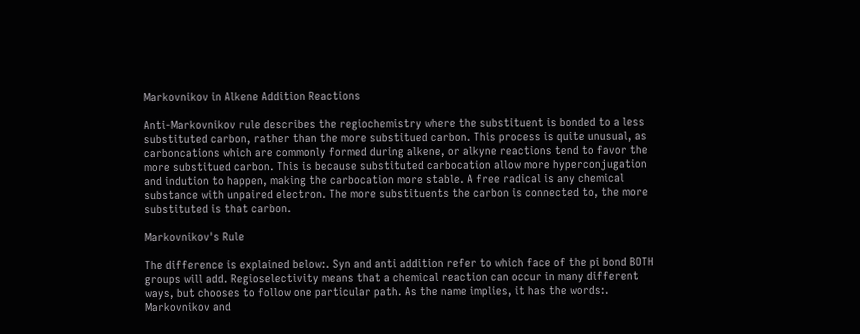Markovnikov in Alkene Addition Reactions

Anti-Markovnikov rule describes the regiochemistry where the substituent is bonded to a less substituted carbon, rather than the more substitued carbon. This process is quite unusual, as carboncations which are commonly formed during alkene, or alkyne reactions tend to favor the more substitued carbon. This is because substituted carbocation allow more hyperconjugation and indution to happen, making the carbocation more stable. A free radical is any chemical substance with unpaired electron. The more substituents the carbon is connected to, the more substituted is that carbon.

Markovnikov's Rule

The difference is explained below:. Syn and anti addition refer to which face of the pi bond BOTH groups will add. Regioselectivity means that a chemical reaction can occur in many different ways, but chooses to follow one particular path. As the name implies, it has the words:. Markovnikov and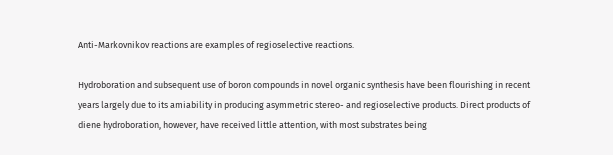Anti-Markovnikov reactions are examples of regioselective reactions.

Hydroboration and subsequent use of boron compounds in novel organic synthesis have been flourishing in recent years largely due to its amiability in producing asymmetric stereo- and regioselective products. Direct products of diene hydroboration, however, have received little attention, with most substrates being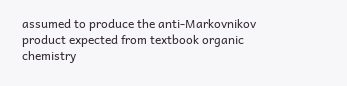assumed to produce the anti-Markovnikov product expected from textbook organic chemistry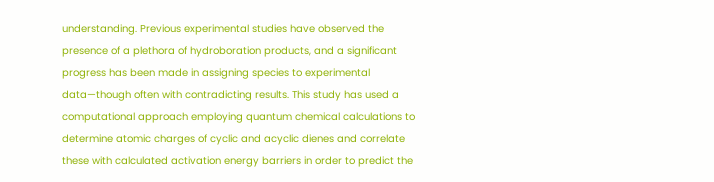understanding. Previous experimental studies have observed the presence of a plethora of hydroboration products, and a significant progress has been made in assigning species to experimental data—though often with contradicting results. This study has used a computational approach employing quantum chemical calculations to determine atomic charges of cyclic and acyclic dienes and correlate these with calculated activation energy barriers in order to predict the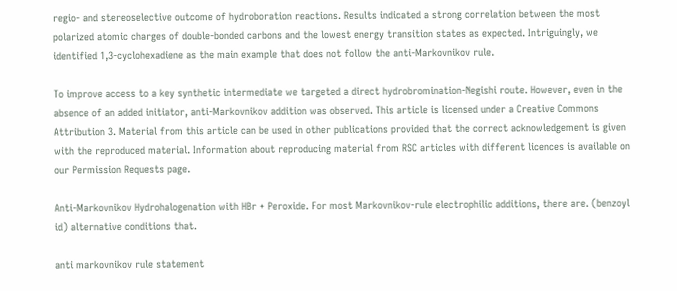regio- and stereoselective outcome of hydroboration reactions. Results indicated a strong correlation between the most polarized atomic charges of double-bonded carbons and the lowest energy transition states as expected. Intriguingly, we identified 1,3-cyclohexadiene as the main example that does not follow the anti-Markovnikov rule.

To improve access to a key synthetic intermediate we targeted a direct hydrobromination-Negishi route. However, even in the absence of an added initiator, anti-Markovnikov addition was observed. This article is licensed under a Creative Commons Attribution 3. Material from this article can be used in other publications provided that the correct acknowledgement is given with the reproduced material. Information about reproducing material from RSC articles with different licences is available on our Permission Requests page.

Anti-Markovnikov Hydrohalogenation with HBr + Peroxide. For most Markovnikov-rule electrophilic additions, there are. (benzoyl id) alternative conditions that.

anti markovnikov rule statement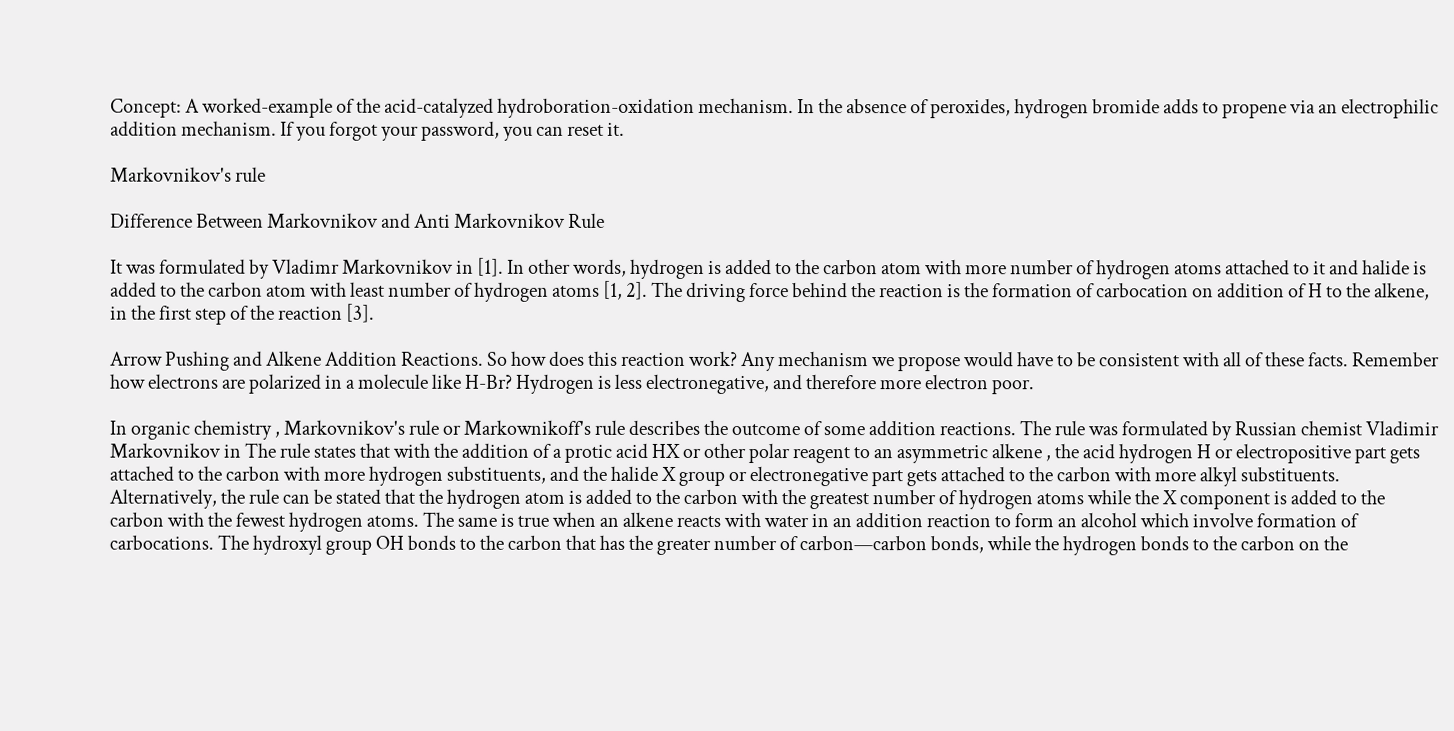Concept: A worked-example of the acid-catalyzed hydroboration-oxidation mechanism. In the absence of peroxides, hydrogen bromide adds to propene via an electrophilic addition mechanism. If you forgot your password, you can reset it.

Markovnikov's rule

Difference Between Markovnikov and Anti Markovnikov Rule

It was formulated by Vladimr Markovnikov in [1]. In other words, hydrogen is added to the carbon atom with more number of hydrogen atoms attached to it and halide is added to the carbon atom with least number of hydrogen atoms [1, 2]. The driving force behind the reaction is the formation of carbocation on addition of H to the alkene, in the first step of the reaction [3].

Arrow Pushing and Alkene Addition Reactions. So how does this reaction work? Any mechanism we propose would have to be consistent with all of these facts. Remember how electrons are polarized in a molecule like H-Br? Hydrogen is less electronegative, and therefore more electron poor.

In organic chemistry , Markovnikov's rule or Markownikoff's rule describes the outcome of some addition reactions. The rule was formulated by Russian chemist Vladimir Markovnikov in The rule states that with the addition of a protic acid HX or other polar reagent to an asymmetric alkene , the acid hydrogen H or electropositive part gets attached to the carbon with more hydrogen substituents, and the halide X group or electronegative part gets attached to the carbon with more alkyl substituents. Alternatively, the rule can be stated that the hydrogen atom is added to the carbon with the greatest number of hydrogen atoms while the X component is added to the carbon with the fewest hydrogen atoms. The same is true when an alkene reacts with water in an addition reaction to form an alcohol which involve formation of carbocations. The hydroxyl group OH bonds to the carbon that has the greater number of carbon—carbon bonds, while the hydrogen bonds to the carbon on the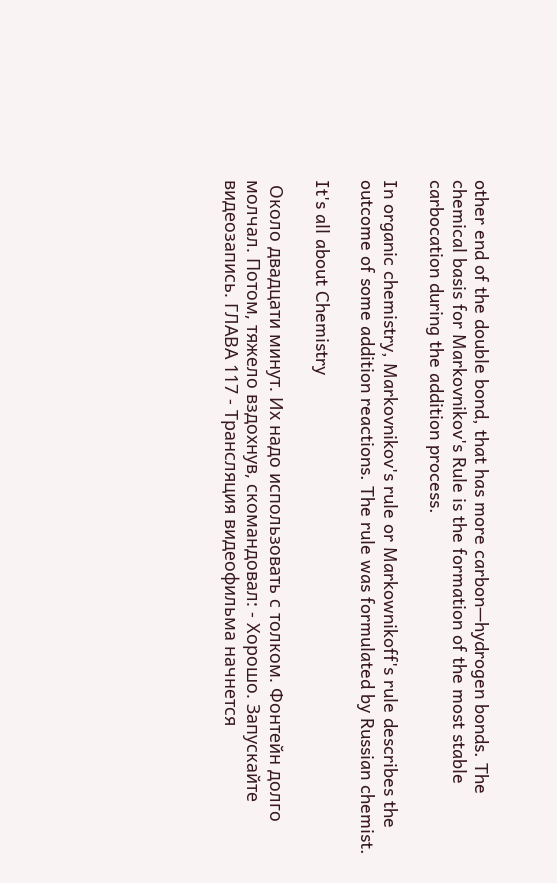other end of the double bond, that has more carbon—hydrogen bonds. The chemical basis for Markovnikov's Rule is the formation of the most stable carbocation during the addition process.

In organic chemistry, Markovnikov's rule or Markownikoff's rule describes the outcome of some addition reactions. The rule was formulated by Russian chemist.

It's all about Chemistry

 Около двадцати минут. Их надо использовать с толком. Фонтейн долго молчал. Потом, тяжело вздохнув, скомандовал: - Хорошо. Запускайте видеозапись. ГЛАВА 117 - Трансляция видеофильма начнется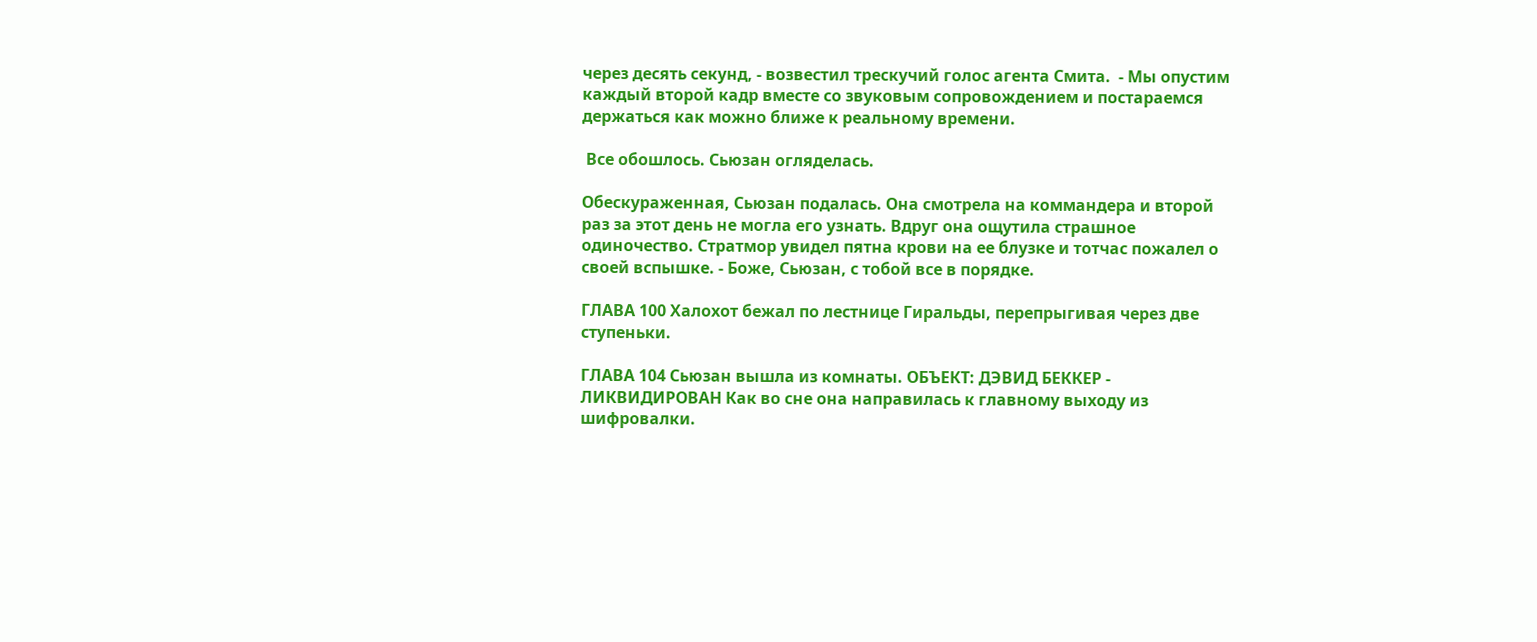через десять секунд, - возвестил трескучий голос агента Смита.  - Мы опустим каждый второй кадр вместе со звуковым сопровождением и постараемся держаться как можно ближе к реальному времени.

 Все обошлось. Сьюзан огляделась.

Обескураженная, Сьюзан подалась. Она смотрела на коммандера и второй раз за этот день не могла его узнать. Вдруг она ощутила страшное одиночество. Стратмор увидел пятна крови на ее блузке и тотчас пожалел о своей вспышке. - Боже, Сьюзан, с тобой все в порядке.

ГЛАВА 100 Халохот бежал по лестнице Гиральды, перепрыгивая через две ступеньки.

ГЛАВА 104 Сьюзан вышла из комнаты. ОБЪЕКТ: ДЭВИД БЕККЕР - ЛИКВИДИРОВАН Как во сне она направилась к главному выходу из шифровалки.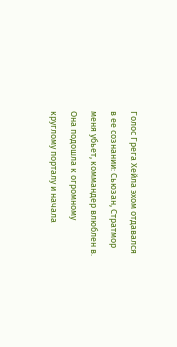Голос Грега Хейла эхом отдавался в ее сознании: Сьюзан, Стратмор меня убьет, коммандер влюблен в. Она подошла к огромному круглому порталу и начала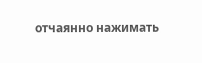отчаянно нажимать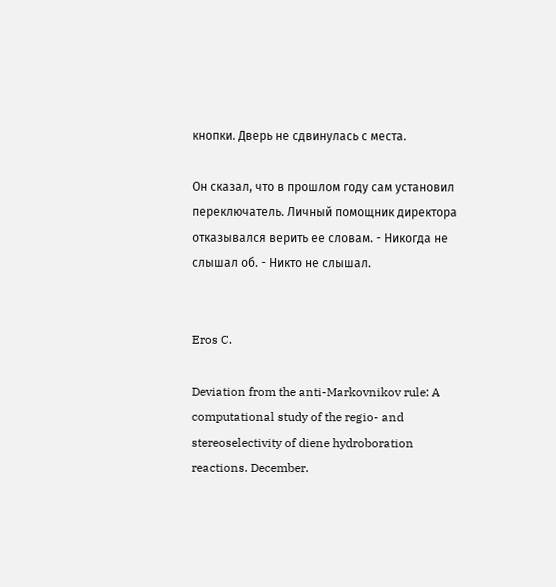кнопки. Дверь не сдвинулась с места.

Он сказал, что в прошлом году сам установил переключатель. Личный помощник директора отказывался верить ее словам. - Никогда не слышал об. - Никто не слышал.


Eros C.

Deviation from the anti-Markovnikov rule: A computational study of the regio- and stereoselectivity of diene hydroboration reactions. December.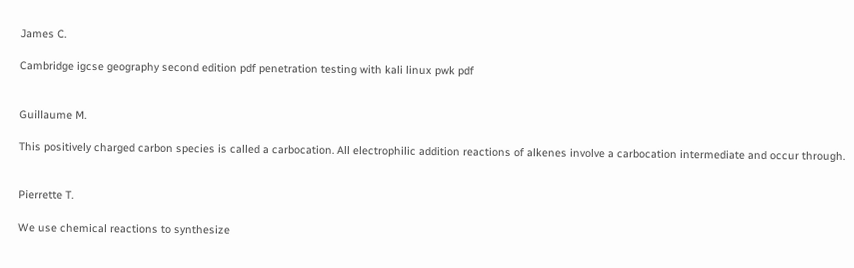James C.

Cambridge igcse geography second edition pdf penetration testing with kali linux pwk pdf


Guillaume M.

This positively charged carbon species is called a carbocation. All electrophilic addition reactions of alkenes involve a carbocation intermediate and occur through.


Pierrette T.

We use chemical reactions to synthesize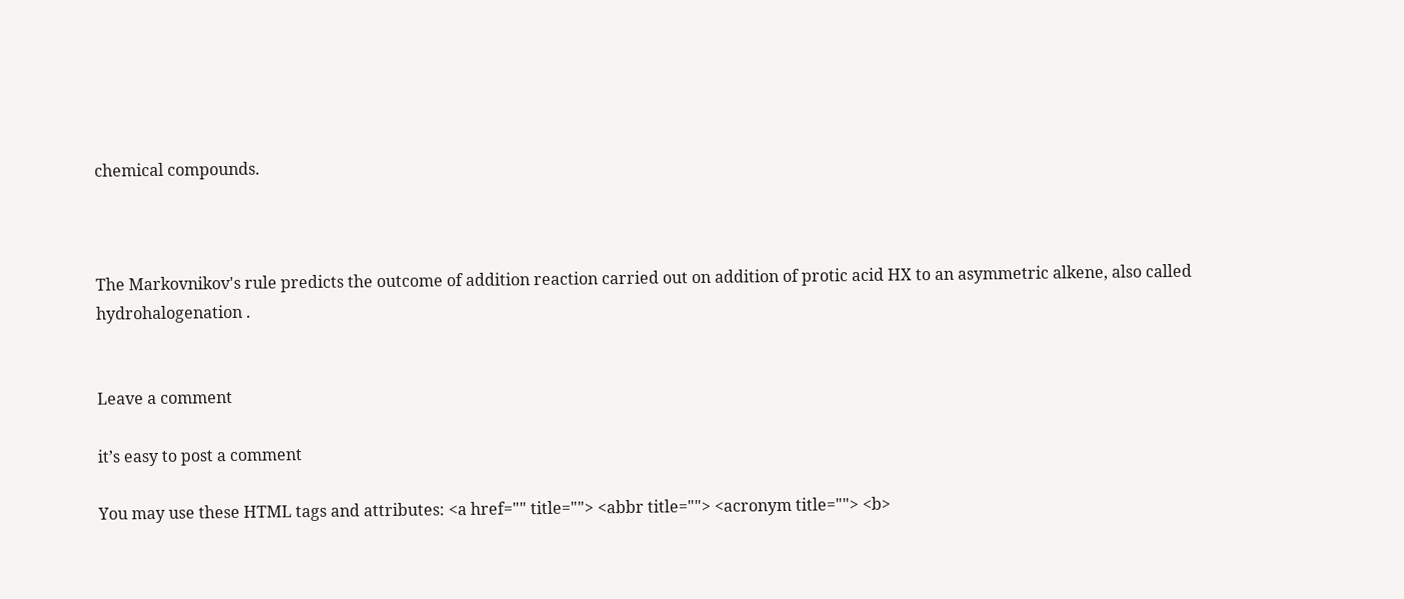chemical compounds.



The Markovnikov's rule predicts the outcome of addition reaction carried out on addition of protic acid HX to an asymmetric alkene, also called hydrohalogenation .


Leave a comment

it’s easy to post a comment

You may use these HTML tags and attributes: <a href="" title=""> <abbr title=""> <acronym title=""> <b>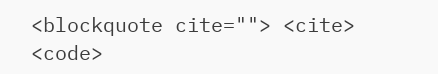<blockquote cite=""> <cite> <code>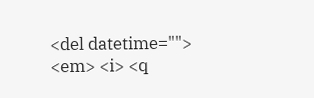<del datetime=""> <em> <i> <q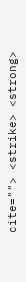cite=""> <strike> <strong>